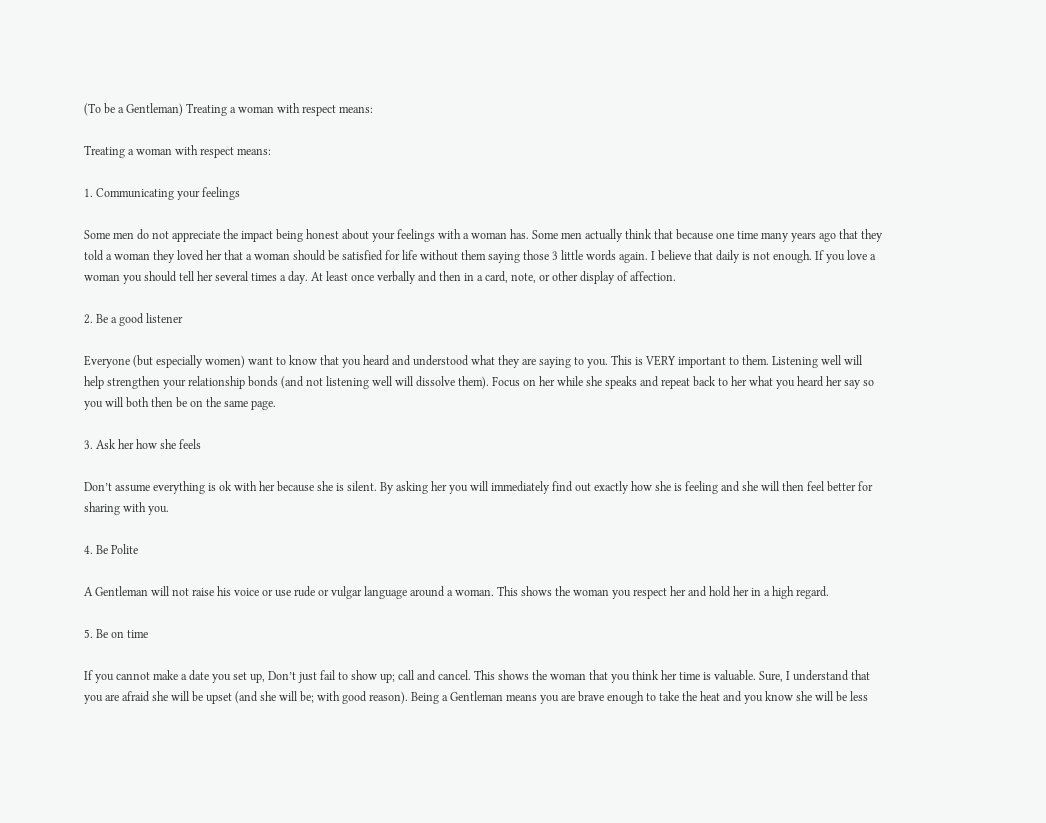(To be a Gentleman) Treating a woman with respect means:

Treating a woman with respect means:

1. Communicating your feelings

Some men do not appreciate the impact being honest about your feelings with a woman has. Some men actually think that because one time many years ago that they told a woman they loved her that a woman should be satisfied for life without them saying those 3 little words again. I believe that daily is not enough. If you love a woman you should tell her several times a day. At least once verbally and then in a card, note, or other display of affection.

2. Be a good listener

Everyone (but especially women) want to know that you heard and understood what they are saying to you. This is VERY important to them. Listening well will help strengthen your relationship bonds (and not listening well will dissolve them). Focus on her while she speaks and repeat back to her what you heard her say so you will both then be on the same page.

3. Ask her how she feels

Don’t assume everything is ok with her because she is silent. By asking her you will immediately find out exactly how she is feeling and she will then feel better for sharing with you.

4. Be Polite

A Gentleman will not raise his voice or use rude or vulgar language around a woman. This shows the woman you respect her and hold her in a high regard.

5. Be on time

If you cannot make a date you set up, Don’t just fail to show up; call and cancel. This shows the woman that you think her time is valuable. Sure, I understand that you are afraid she will be upset (and she will be; with good reason). Being a Gentleman means you are brave enough to take the heat and you know she will be less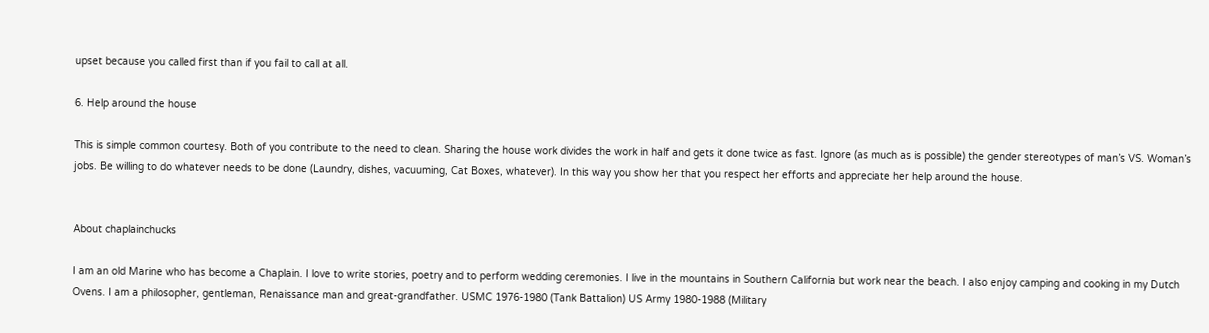upset because you called first than if you fail to call at all.

6. Help around the house

This is simple common courtesy. Both of you contribute to the need to clean. Sharing the house work divides the work in half and gets it done twice as fast. Ignore (as much as is possible) the gender stereotypes of man’s VS. Woman’s jobs. Be willing to do whatever needs to be done (Laundry, dishes, vacuuming, Cat Boxes, whatever). In this way you show her that you respect her efforts and appreciate her help around the house.


About chaplainchucks

I am an old Marine who has become a Chaplain. I love to write stories, poetry and to perform wedding ceremonies. I live in the mountains in Southern California but work near the beach. I also enjoy camping and cooking in my Dutch Ovens. I am a philosopher, gentleman, Renaissance man and great-grandfather. USMC 1976-1980 (Tank Battalion) US Army 1980-1988 (Military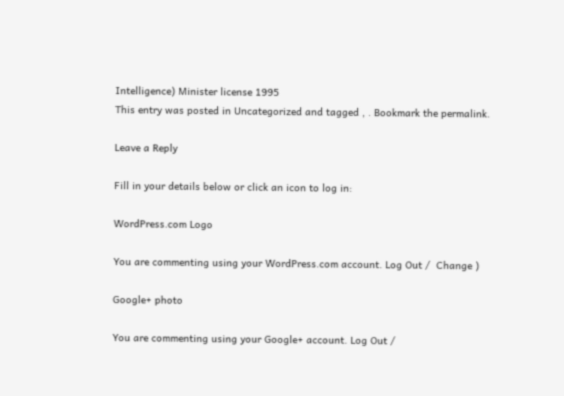Intelligence) Minister license 1995
This entry was posted in Uncategorized and tagged , . Bookmark the permalink.

Leave a Reply

Fill in your details below or click an icon to log in:

WordPress.com Logo

You are commenting using your WordPress.com account. Log Out /  Change )

Google+ photo

You are commenting using your Google+ account. Log Out /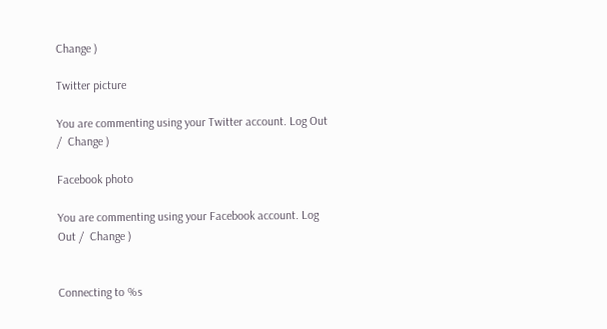Change )

Twitter picture

You are commenting using your Twitter account. Log Out /  Change )

Facebook photo

You are commenting using your Facebook account. Log Out /  Change )


Connecting to %s